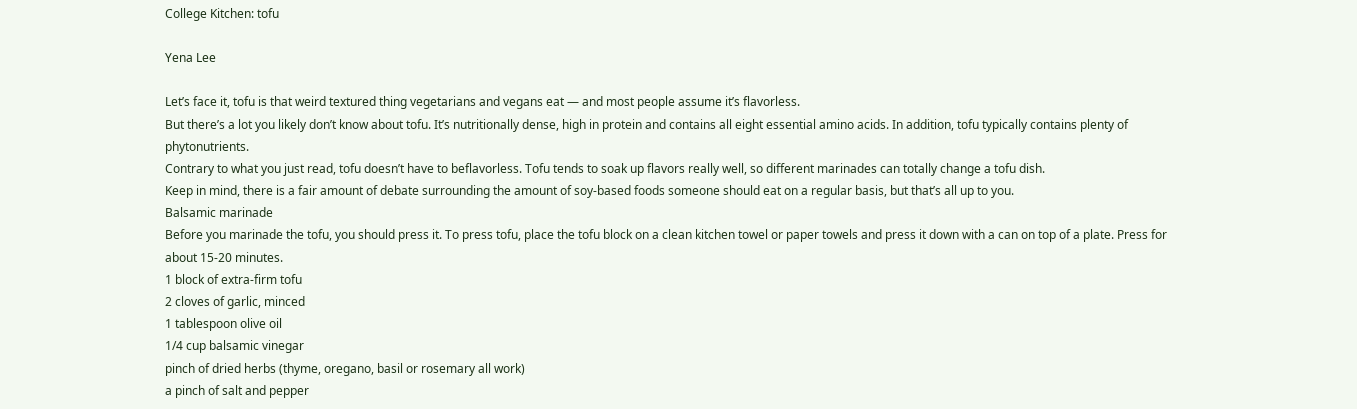College Kitchen: tofu

Yena Lee

Let’s face it, tofu is that weird textured thing vegetarians and vegans eat — and most people assume it’s flavorless.
But there’s a lot you likely don’t know about tofu. It’s nutritionally dense, high in protein and contains all eight essential amino acids. In addition, tofu typically contains plenty of phytonutrients.
Contrary to what you just read, tofu doesn’t have to beflavorless. Tofu tends to soak up flavors really well, so different marinades can totally change a tofu dish.
Keep in mind, there is a fair amount of debate surrounding the amount of soy-based foods someone should eat on a regular basis, but that’s all up to you.
Balsamic marinade
Before you marinade the tofu, you should press it. To press tofu, place the tofu block on a clean kitchen towel or paper towels and press it down with a can on top of a plate. Press for about 15-20 minutes.
1 block of extra-firm tofu
2 cloves of garlic, minced
1 tablespoon olive oil
1/4 cup balsamic vinegar
pinch of dried herbs (thyme, oregano, basil or rosemary all work)
a pinch of salt and pepper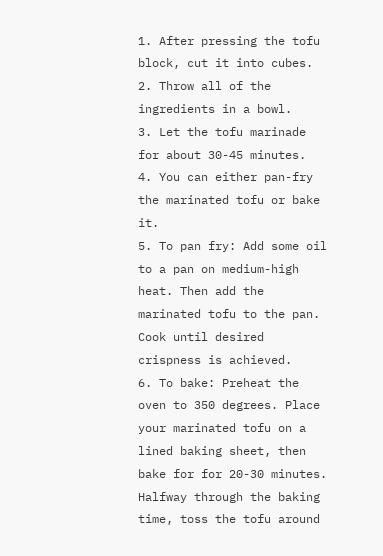1. After pressing the tofu block, cut it into cubes.
2. Throw all of the ingredients in a bowl.
3. Let the tofu marinade for about 30-45 minutes.
4. You can either pan-fry the marinated tofu or bake it.
5. To pan fry: Add some oil to a pan on medium-high heat. Then add the marinated tofu to the pan. Cook until desired crispness is achieved.
6. To bake: Preheat the oven to 350 degrees. Place your marinated tofu on a lined baking sheet, then bake for for 20-30 minutes. Halfway through the baking time, toss the tofu around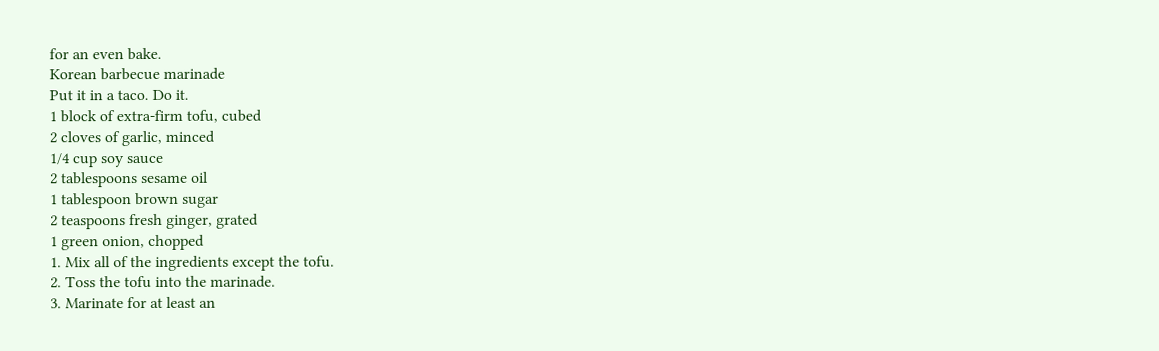for an even bake.
Korean barbecue marinade
Put it in a taco. Do it.
1 block of extra-firm tofu, cubed
2 cloves of garlic, minced
1/4 cup soy sauce
2 tablespoons sesame oil
1 tablespoon brown sugar
2 teaspoons fresh ginger, grated
1 green onion, chopped
1. Mix all of the ingredients except the tofu.
2. Toss the tofu into the marinade.
3. Marinate for at least an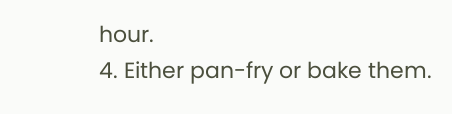hour.
4. Either pan-fry or bake them.